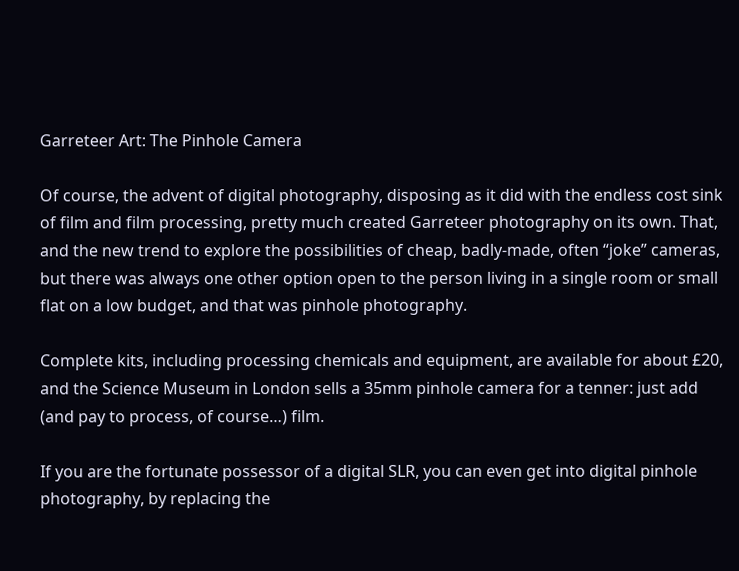Garreteer Art: The Pinhole Camera

Of course, the advent of digital photography, disposing as it did with the endless cost sink of film and film processing, pretty much created Garreteer photography on its own. That, and the new trend to explore the possibilities of cheap, badly-made, often “joke” cameras, but there was always one other option open to the person living in a single room or small flat on a low budget, and that was pinhole photography.

Complete kits, including processing chemicals and equipment, are available for about £20, and the Science Museum in London sells a 35mm pinhole camera for a tenner: just add (and pay to process, of course…) film.

If you are the fortunate possessor of a digital SLR, you can even get into digital pinhole photography, by replacing the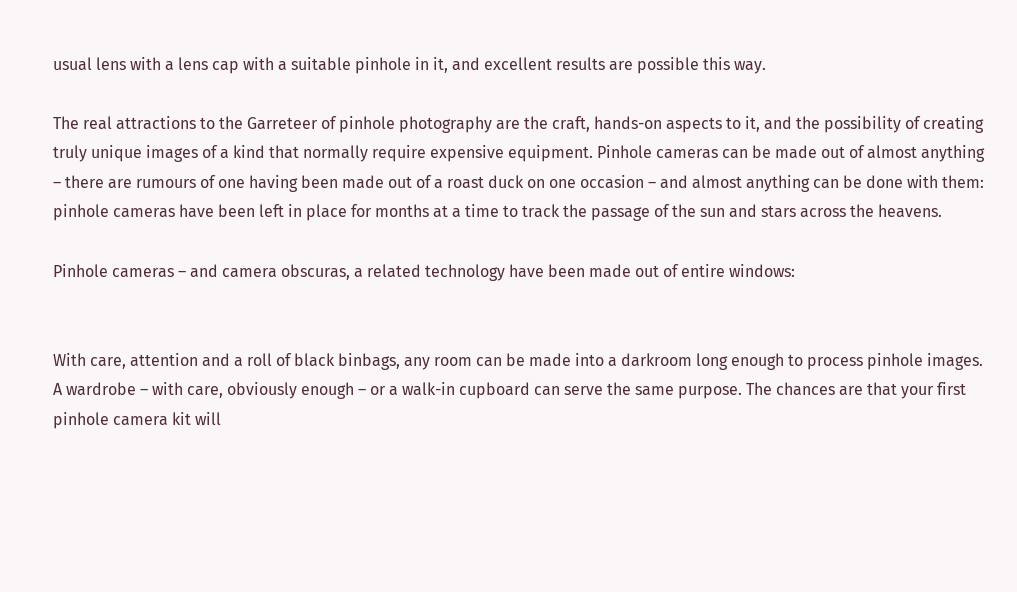usual lens with a lens cap with a suitable pinhole in it, and excellent results are possible this way.

The real attractions to the Garreteer of pinhole photography are the craft, hands-on aspects to it, and the possibility of creating truly unique images of a kind that normally require expensive equipment. Pinhole cameras can be made out of almost anything – there are rumours of one having been made out of a roast duck on one occasion – and almost anything can be done with them: pinhole cameras have been left in place for months at a time to track the passage of the sun and stars across the heavens.

Pinhole cameras – and camera obscuras, a related technology have been made out of entire windows:


With care, attention and a roll of black binbags, any room can be made into a darkroom long enough to process pinhole images. A wardrobe – with care, obviously enough – or a walk-in cupboard can serve the same purpose. The chances are that your first pinhole camera kit will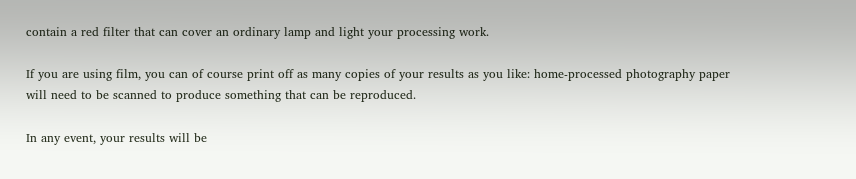contain a red filter that can cover an ordinary lamp and light your processing work.

If you are using film, you can of course print off as many copies of your results as you like: home-processed photography paper will need to be scanned to produce something that can be reproduced.

In any event, your results will be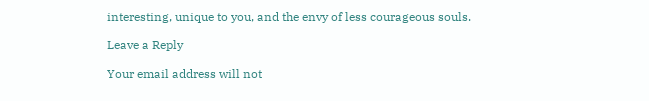interesting, unique to you, and the envy of less courageous souls.

Leave a Reply

Your email address will not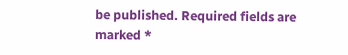be published. Required fields are marked *